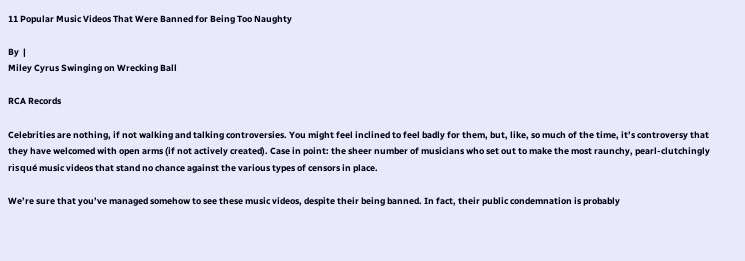11 Popular Music Videos That Were Banned for Being Too Naughty

By  |
Miley Cyrus Swinging on Wrecking Ball

RCA Records

Celebrities are nothing, if not walking and talking controversies. You might feel inclined to feel badly for them, but, like, so much of the time, it’s controversy that they have welcomed with open arms (if not actively created). Case in point: the sheer number of musicians who set out to make the most raunchy, pearl-clutchingly risqué music videos that stand no chance against the various types of censors in place.

We’re sure that you’ve managed somehow to see these music videos, despite their being banned. In fact, their public condemnation is probably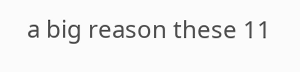a big reason these 11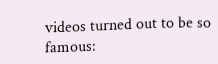videos turned out to be so famous: